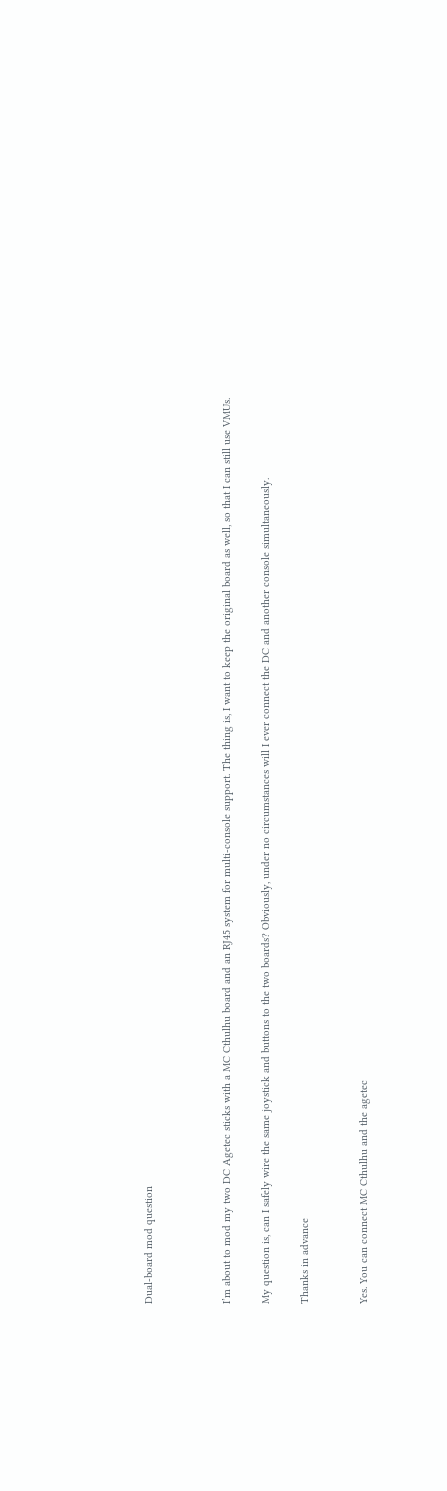Dual-board mod question



I’m about to mod my two DC Agetec sticks with a MC Cthulhu board and an RJ45 system for multi-console support. The thing is, I want to keep the original board as well, so that I can still use VMUs.

My question is, can I safely wire the same joystick and buttons to the two boards? Obviously, under no circumstances will I ever connect the DC and another console simultaneously.

Thanks in advance


Yes. You can connect MC Cthulhu and the agetec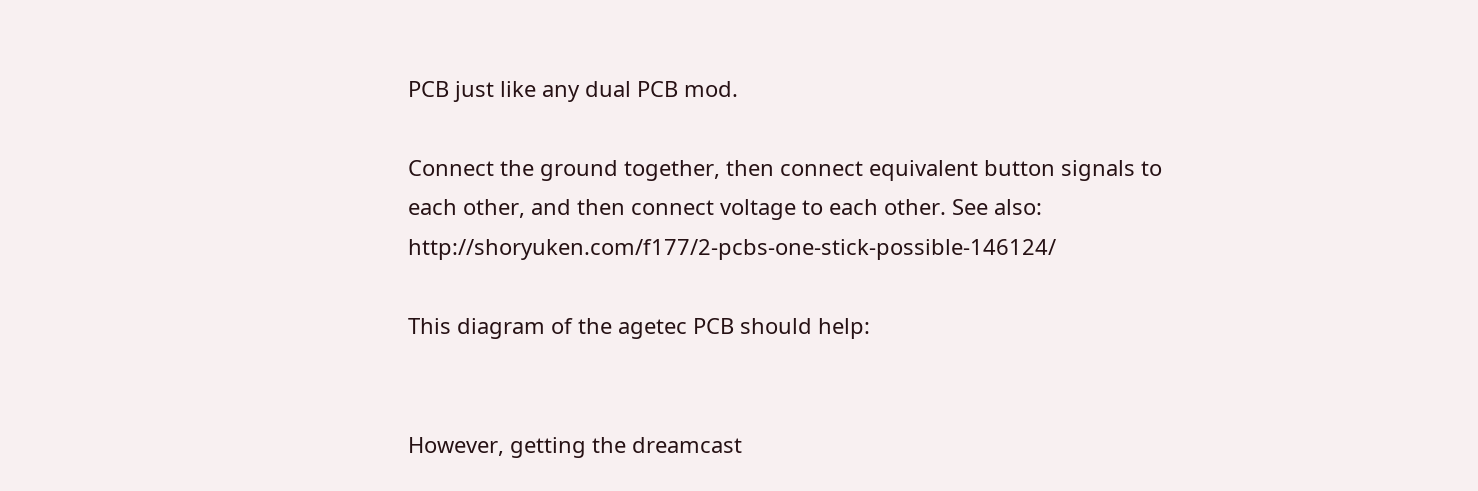PCB just like any dual PCB mod.

Connect the ground together, then connect equivalent button signals to each other, and then connect voltage to each other. See also: http://shoryuken.com/f177/2-pcbs-one-stick-possible-146124/

This diagram of the agetec PCB should help:


However, getting the dreamcast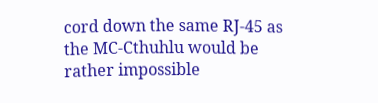cord down the same RJ-45 as the MC-Cthuhlu would be rather impossible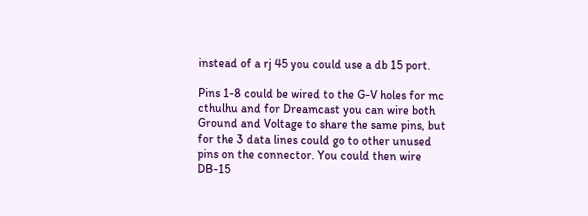instead of a rj 45 you could use a db 15 port.

Pins 1-8 could be wired to the G-V holes for mc cthulhu and for Dreamcast you can wire both Ground and Voltage to share the same pins, but for the 3 data lines could go to other unused pins on the connector. You could then wire DB-15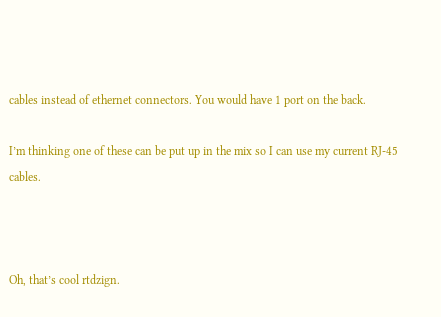cables instead of ethernet connectors. You would have 1 port on the back.

I’m thinking one of these can be put up in the mix so I can use my current RJ-45 cables.



Oh, that’s cool rtdzign.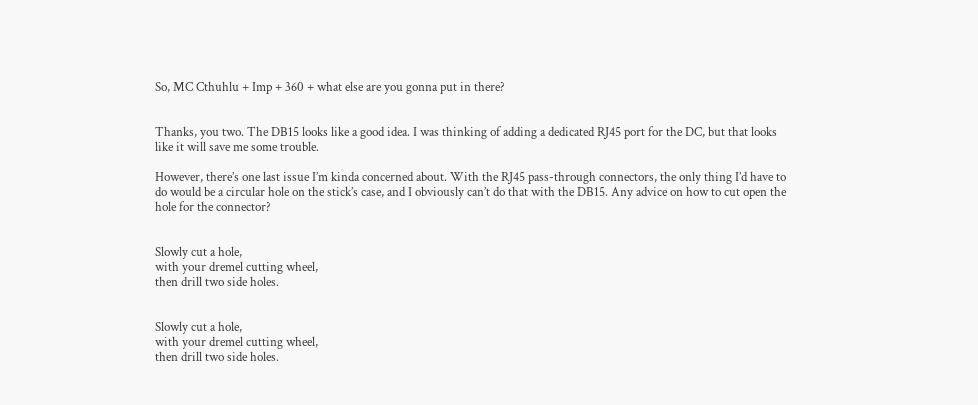So, MC Cthuhlu + Imp + 360 + what else are you gonna put in there?


Thanks, you two. The DB15 looks like a good idea. I was thinking of adding a dedicated RJ45 port for the DC, but that looks like it will save me some trouble.

However, there’s one last issue I’m kinda concerned about. With the RJ45 pass-through connectors, the only thing I’d have to do would be a circular hole on the stick’s case, and I obviously can’t do that with the DB15. Any advice on how to cut open the hole for the connector?


Slowly cut a hole,
with your dremel cutting wheel,
then drill two side holes.


Slowly cut a hole,
with your dremel cutting wheel,
then drill two side holes.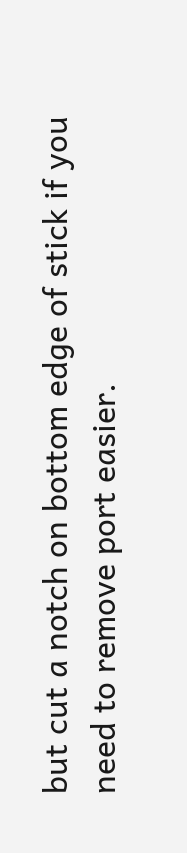but cut a notch on bottom edge of stick if you need to remove port easier.